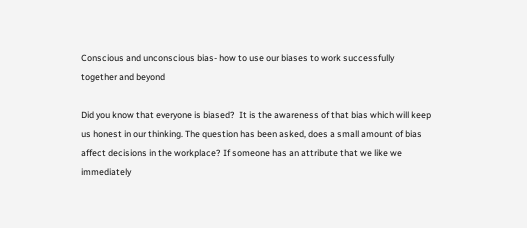Conscious and unconscious bias- how to use our biases to work successfully together and beyond

Did you know that everyone is biased?  It is the awareness of that bias which will keep us honest in our thinking. The question has been asked, does a small amount of bias affect decisions in the workplace? If someone has an attribute that we like we immediately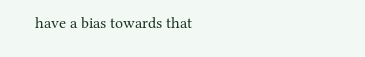have a bias towards that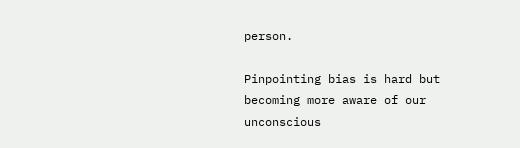person.

Pinpointing bias is hard but becoming more aware of our unconscious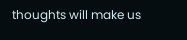thoughts will make us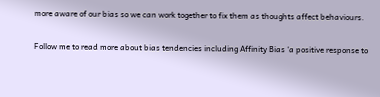more aware of our bias so we can work together to fix them as thoughts affect behaviours.

Follow me to read more about bias tendencies including Affinity Bias ‘a positive response to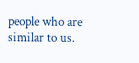people who are similar to us.